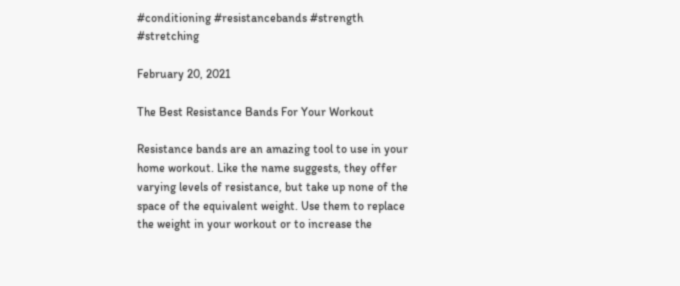#conditioning #resistancebands #strength #stretching

February 20, 2021

The Best Resistance Bands For Your Workout

Resistance bands are an amazing tool to use in your home workout. Like the name suggests, they offer varying levels of resistance, but take up none of the space of the equivalent weight. Use them to replace the weight in your workout or to increase the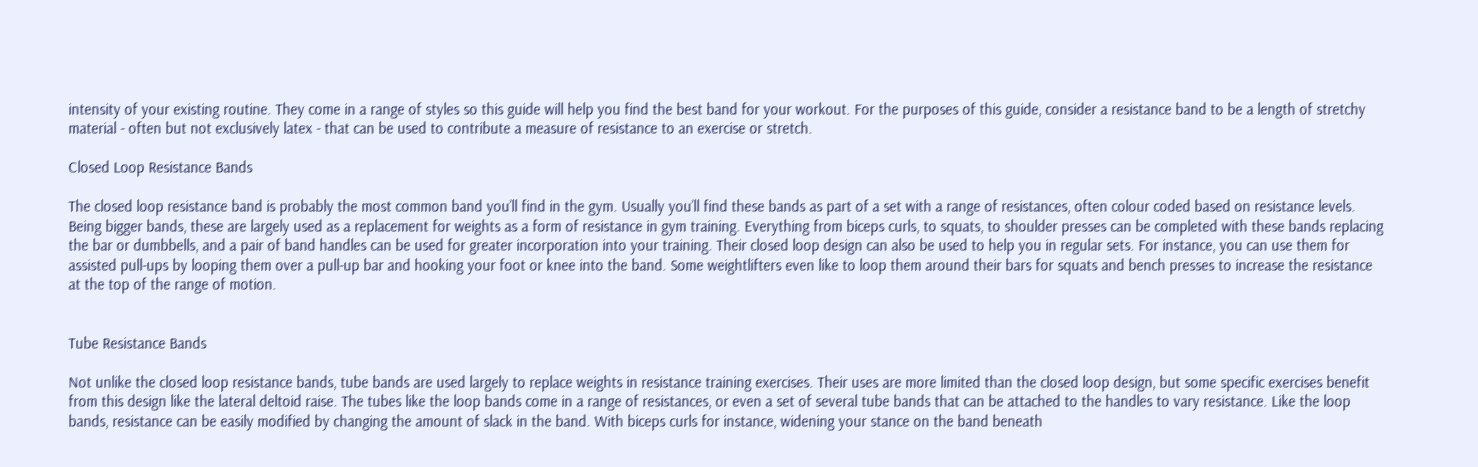intensity of your existing routine. They come in a range of styles so this guide will help you find the best band for your workout. For the purposes of this guide, consider a resistance band to be a length of stretchy material - often but not exclusively latex - that can be used to contribute a measure of resistance to an exercise or stretch.

Closed Loop Resistance Bands

The closed loop resistance band is probably the most common band you’ll find in the gym. Usually you’ll find these bands as part of a set with a range of resistances, often colour coded based on resistance levels. Being bigger bands, these are largely used as a replacement for weights as a form of resistance in gym training. Everything from biceps curls, to squats, to shoulder presses can be completed with these bands replacing the bar or dumbbells, and a pair of band handles can be used for greater incorporation into your training. Their closed loop design can also be used to help you in regular sets. For instance, you can use them for assisted pull-ups by looping them over a pull-up bar and hooking your foot or knee into the band. Some weightlifters even like to loop them around their bars for squats and bench presses to increase the resistance at the top of the range of motion.


Tube Resistance Bands

Not unlike the closed loop resistance bands, tube bands are used largely to replace weights in resistance training exercises. Their uses are more limited than the closed loop design, but some specific exercises benefit from this design like the lateral deltoid raise. The tubes like the loop bands come in a range of resistances, or even a set of several tube bands that can be attached to the handles to vary resistance. Like the loop bands, resistance can be easily modified by changing the amount of slack in the band. With biceps curls for instance, widening your stance on the band beneath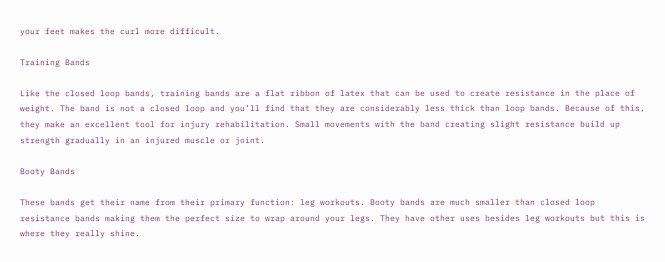your feet makes the curl more difficult.

Training Bands

Like the closed loop bands, training bands are a flat ribbon of latex that can be used to create resistance in the place of weight. The band is not a closed loop and you’ll find that they are considerably less thick than loop bands. Because of this, they make an excellent tool for injury rehabilitation. Small movements with the band creating slight resistance build up strength gradually in an injured muscle or joint.

Booty Bands

These bands get their name from their primary function: leg workouts. Booty bands are much smaller than closed loop resistance bands making them the perfect size to wrap around your legs. They have other uses besides leg workouts but this is where they really shine.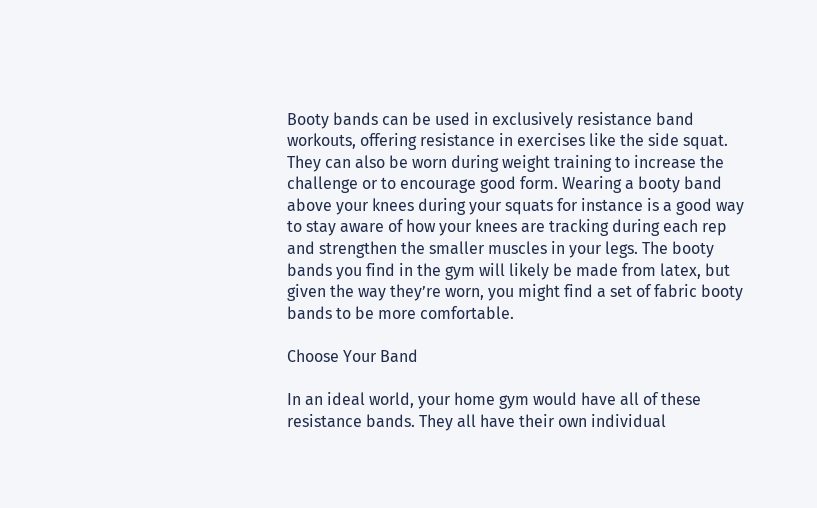Booty bands can be used in exclusively resistance band workouts, offering resistance in exercises like the side squat. They can also be worn during weight training to increase the challenge or to encourage good form. Wearing a booty band above your knees during your squats for instance is a good way to stay aware of how your knees are tracking during each rep and strengthen the smaller muscles in your legs. The booty bands you find in the gym will likely be made from latex, but given the way they’re worn, you might find a set of fabric booty bands to be more comfortable.

Choose Your Band

In an ideal world, your home gym would have all of these resistance bands. They all have their own individual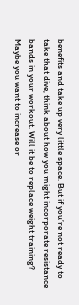benefits and take up very little space. But if you’re not ready to take that dive, think about how you might incorporate resistance bands in your workout. Will it be to replace weight training? Maybe you want to increase or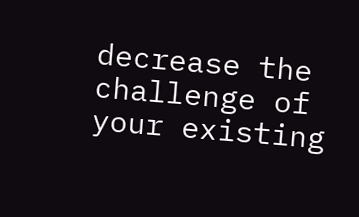decrease the challenge of your existing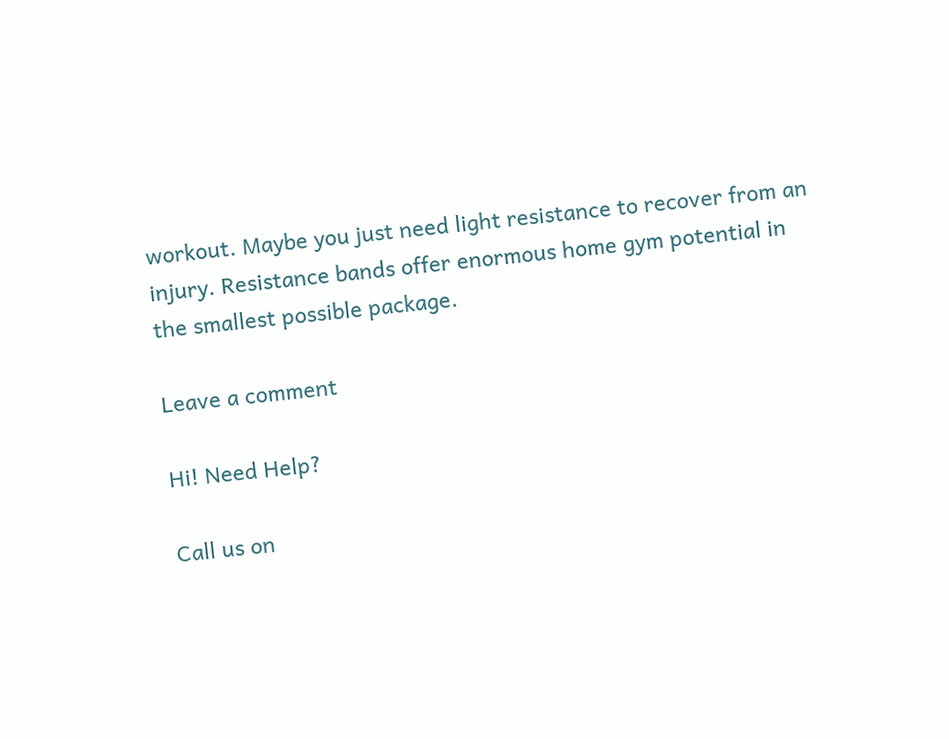workout. Maybe you just need light resistance to recover from an injury. Resistance bands offer enormous home gym potential in the smallest possible package.

Leave a comment

Hi! Need Help?

Call us on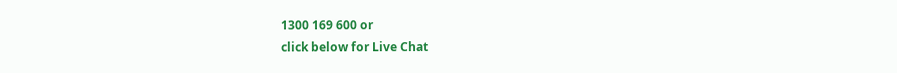1300 169 600 or
click below for Live Chat